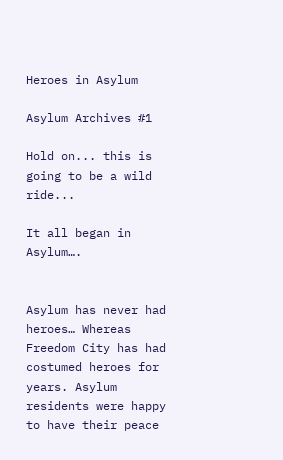Heroes in Asylum

Asylum Archives #1

Hold on... this is going to be a wild ride...

It all began in Asylum….


Asylum has never had heroes… Whereas Freedom City has had costumed heroes for years. Asylum residents were happy to have their peace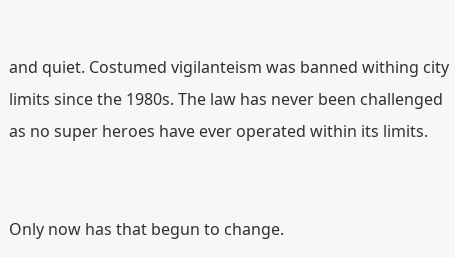and quiet. Costumed vigilanteism was banned withing city limits since the 1980s. The law has never been challenged as no super heroes have ever operated within its limits.


Only now has that begun to change.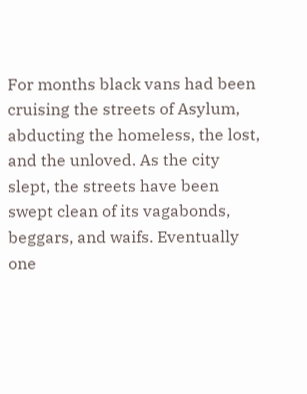For months black vans had been cruising the streets of Asylum, abducting the homeless, the lost, and the unloved. As the city slept, the streets have been swept clean of its vagabonds, beggars, and waifs. Eventually one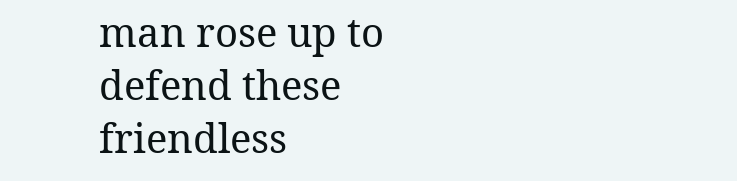man rose up to defend these friendless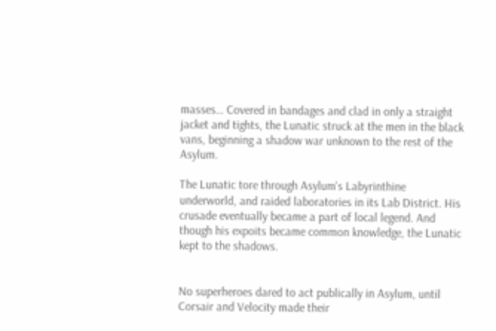masses… Covered in bandages and clad in only a straight jacket and tights, the Lunatic struck at the men in the black vans, beginning a shadow war unknown to the rest of the Asylum.

The Lunatic tore through Asylum's Labyrinthine underworld, and raided laboratories in its Lab District. His crusade eventually became a part of local legend. And though his expoits became common knowledge, the Lunatic kept to the shadows.


No superheroes dared to act publically in Asylum, until Corsair and Velocity made their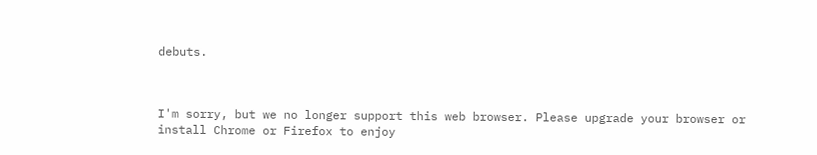debuts.



I'm sorry, but we no longer support this web browser. Please upgrade your browser or install Chrome or Firefox to enjoy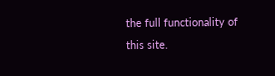the full functionality of this site.